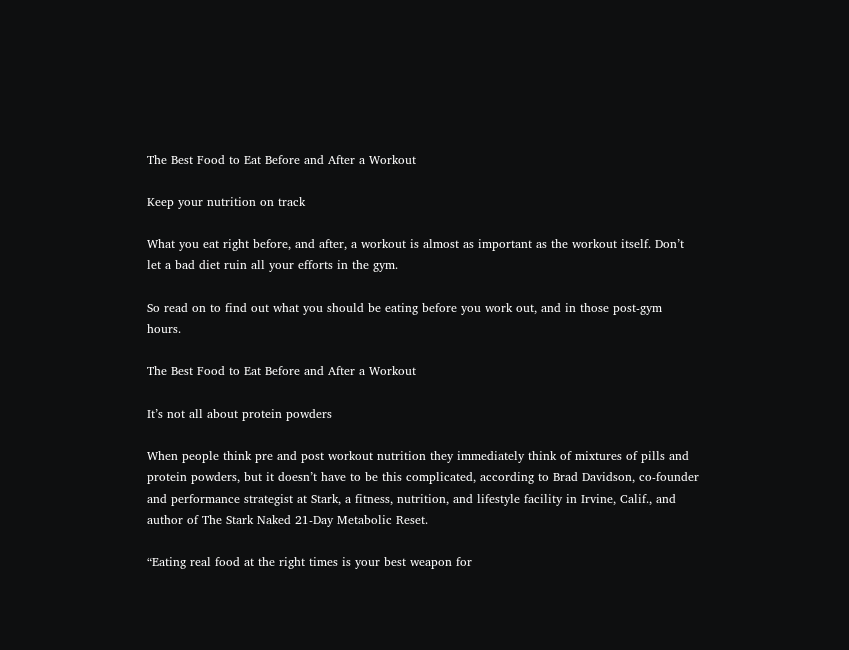The Best Food to Eat Before and After a Workout

Keep your nutrition on track

What you eat right before, and after, a workout is almost as important as the workout itself. Don’t let a bad diet ruin all your efforts in the gym.

So read on to find out what you should be eating before you work out, and in those post-gym hours.

The Best Food to Eat Before and After a Workout

It’s not all about protein powders

When people think pre and post workout nutrition they immediately think of mixtures of pills and protein powders, but it doesn’t have to be this complicated, according to Brad Davidson, co-founder and performance strategist at Stark, a fitness, nutrition, and lifestyle facility in Irvine, Calif., and author of The Stark Naked 21-Day Metabolic Reset.

“Eating real food at the right times is your best weapon for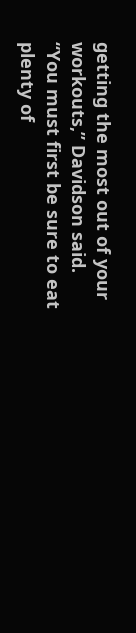getting the most out of your workouts,” Davidson said. “You must first be sure to eat plenty of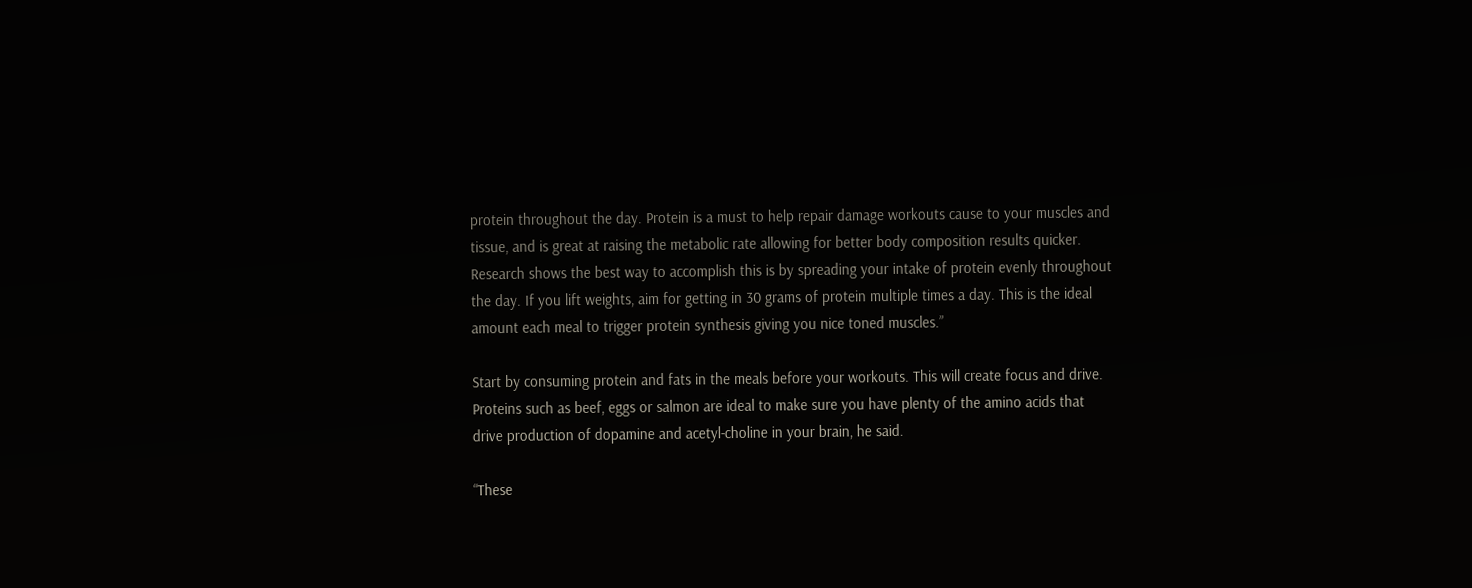protein throughout the day. Protein is a must to help repair damage workouts cause to your muscles and tissue, and is great at raising the metabolic rate allowing for better body composition results quicker. Research shows the best way to accomplish this is by spreading your intake of protein evenly throughout the day. If you lift weights, aim for getting in 30 grams of protein multiple times a day. This is the ideal amount each meal to trigger protein synthesis giving you nice toned muscles.”

Start by consuming protein and fats in the meals before your workouts. This will create focus and drive. Proteins such as beef, eggs or salmon are ideal to make sure you have plenty of the amino acids that drive production of dopamine and acetyl-choline in your brain, he said.

“These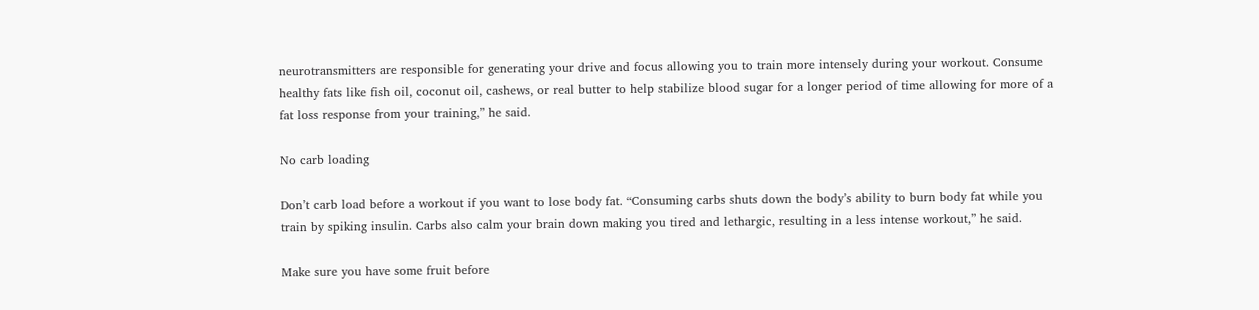neurotransmitters are responsible for generating your drive and focus allowing you to train more intensely during your workout. Consume healthy fats like fish oil, coconut oil, cashews, or real butter to help stabilize blood sugar for a longer period of time allowing for more of a fat loss response from your training,” he said.

No carb loading

Don’t carb load before a workout if you want to lose body fat. “Consuming carbs shuts down the body’s ability to burn body fat while you train by spiking insulin. Carbs also calm your brain down making you tired and lethargic, resulting in a less intense workout,” he said.

Make sure you have some fruit before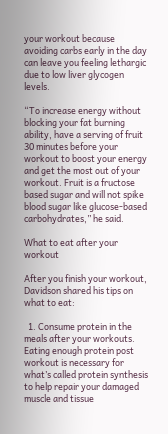your workout because avoiding carbs early in the day can leave you feeling lethargic due to low liver glycogen levels.

“To increase energy without blocking your fat burning ability, have a serving of fruit 30 minutes before your workout to boost your energy and get the most out of your workout. Fruit is a fructose based sugar and will not spike blood sugar like glucose-based carbohydrates,” he said.

What to eat after your workout

After you finish your workout, Davidson shared his tips on what to eat:

  1. Consume protein in the meals after your workouts. Eating enough protein post workout is necessary for what’s called protein synthesis to help repair your damaged muscle and tissue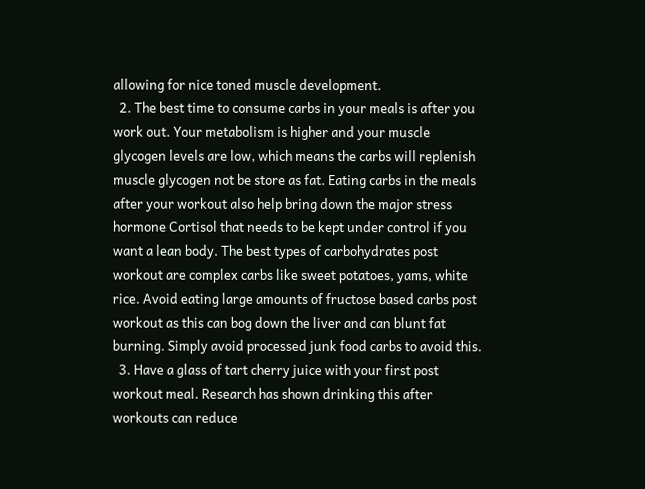allowing for nice toned muscle development.
  2. The best time to consume carbs in your meals is after you work out. Your metabolism is higher and your muscle glycogen levels are low, which means the carbs will replenish muscle glycogen not be store as fat. Eating carbs in the meals after your workout also help bring down the major stress hormone Cortisol that needs to be kept under control if you want a lean body. The best types of carbohydrates post workout are complex carbs like sweet potatoes, yams, white rice. Avoid eating large amounts of fructose based carbs post workout as this can bog down the liver and can blunt fat burning. Simply avoid processed junk food carbs to avoid this.
  3. Have a glass of tart cherry juice with your first post workout meal. Research has shown drinking this after workouts can reduce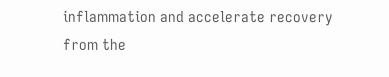inflammation and accelerate recovery from the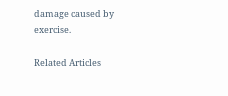damage caused by exercise.

Related Articles